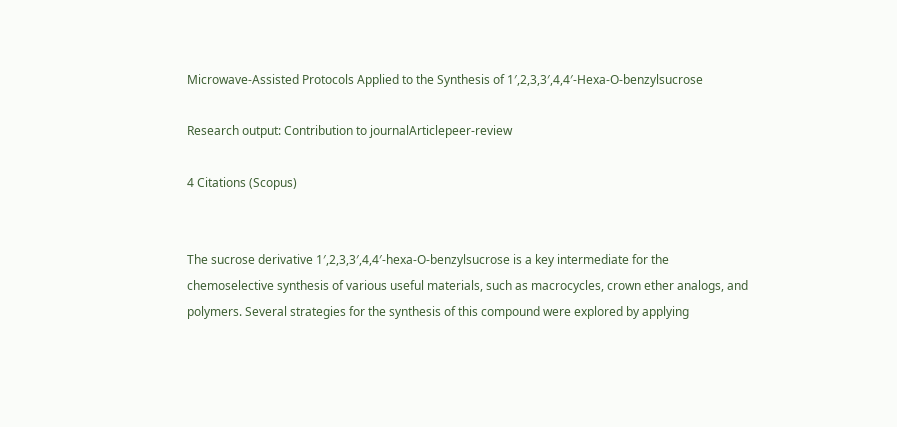Microwave-Assisted Protocols Applied to the Synthesis of 1′,2,3,3′,4,4′-Hexa-O-benzylsucrose

Research output: Contribution to journalArticlepeer-review

4 Citations (Scopus)


The sucrose derivative 1′,2,3,3′,4,4′-hexa-O-benzylsucrose is a key intermediate for the chemoselective synthesis of various useful materials, such as macrocycles, crown ether analogs, and polymers. Several strategies for the synthesis of this compound were explored by applying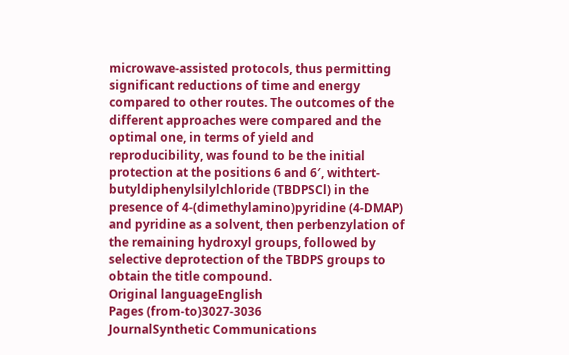microwave-assisted protocols, thus permitting significant reductions of time and energy compared to other routes. The outcomes of the different approaches were compared and the optimal one, in terms of yield and reproducibility, was found to be the initial protection at the positions 6 and 6′, withtert-butyldiphenylsilylchloride (TBDPSCl) in the presence of 4-(dimethylamino)pyridine (4-DMAP) and pyridine as a solvent, then perbenzylation of the remaining hydroxyl groups, followed by selective deprotection of the TBDPS groups to obtain the title compound.
Original languageEnglish
Pages (from-to)3027-3036
JournalSynthetic Communications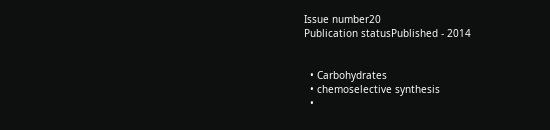Issue number20
Publication statusPublished - 2014


  • Carbohydrates
  • chemoselective synthesis
  •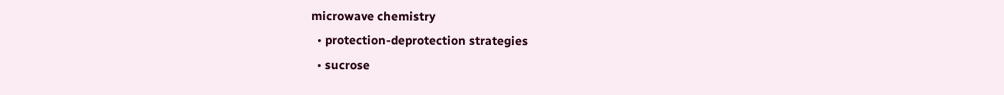microwave chemistry
  • protection-deprotection strategies
  • sucrose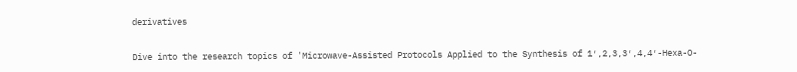derivatives


Dive into the research topics of 'Microwave-Assisted Protocols Applied to the Synthesis of 1′,2,3,3′,4,4′-Hexa-O-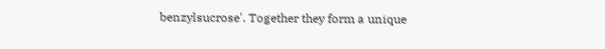benzylsucrose'. Together they form a unique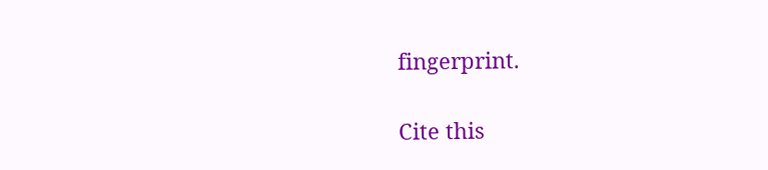fingerprint.

Cite this